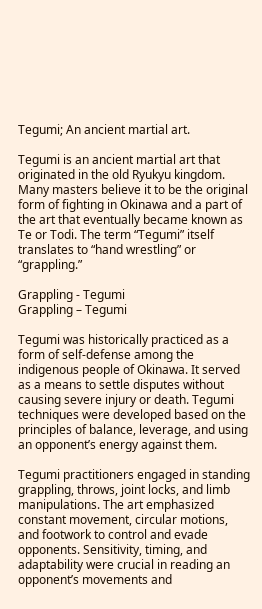Tegumi; An ancient martial art.

Tegumi is an ancient martial art that originated in the old Ryukyu kingdom. Many masters believe it to be the original form of fighting in Okinawa and a part of the art that eventually became known as Te or Todi. The term “Tegumi” itself translates to “hand wrestling” or “grappling.”

Grappling - Tegumi
Grappling – Tegumi

Tegumi was historically practiced as a form of self-defense among the indigenous people of Okinawa. It served as a means to settle disputes without causing severe injury or death. Tegumi techniques were developed based on the principles of balance, leverage, and using an opponent’s energy against them.

Tegumi practitioners engaged in standing grappling, throws, joint locks, and limb manipulations. The art emphasized constant movement, circular motions, and footwork to control and evade opponents. Sensitivity, timing, and adaptability were crucial in reading an opponent’s movements and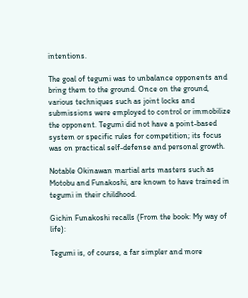intentions.

The goal of tegumi was to unbalance opponents and bring them to the ground. Once on the ground, various techniques such as joint locks and submissions were employed to control or immobilize the opponent. Tegumi did not have a point-based system or specific rules for competition; its focus was on practical self-defense and personal growth.

Notable Okinawan martial arts masters such as Motobu and Funakoshi, are known to have trained in tegumi in their childhood.

Gichin Funakoshi recalls (From the book: My way of life):

Tegumi is, of course, a far simpler and more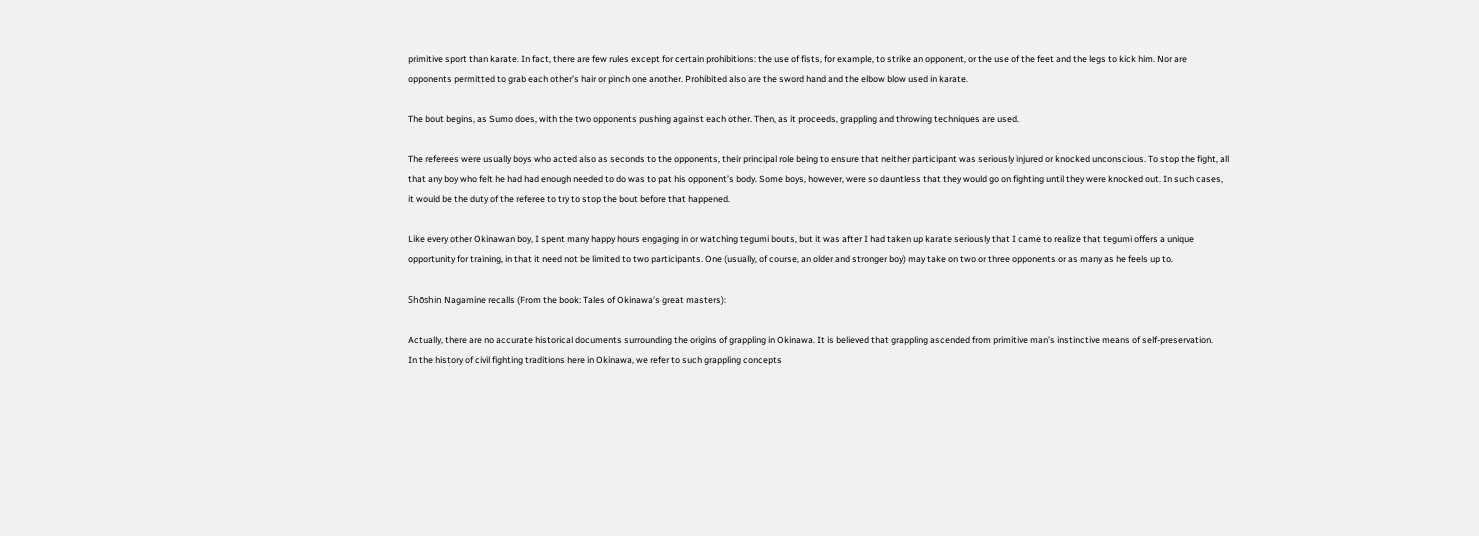primitive sport than karate. In fact, there are few rules except for certain prohibitions: the use of fists, for example, to strike an opponent, or the use of the feet and the legs to kick him. Nor are opponents permitted to grab each other’s hair or pinch one another. Prohibited also are the sword hand and the elbow blow used in karate.

The bout begins, as Sumo does, with the two opponents pushing against each other. Then, as it proceeds, grappling and throwing techniques are used.

The referees were usually boys who acted also as seconds to the opponents, their principal role being to ensure that neither participant was seriously injured or knocked unconscious. To stop the fight, all that any boy who felt he had had enough needed to do was to pat his opponent’s body. Some boys, however, were so dauntless that they would go on fighting until they were knocked out. In such cases, it would be the duty of the referee to try to stop the bout before that happened.

Like every other Okinawan boy, I spent many happy hours engaging in or watching tegumi bouts, but it was after I had taken up karate seriously that I came to realize that tegumi offers a unique opportunity for training, in that it need not be limited to two participants. One (usually, of course, an older and stronger boy) may take on two or three opponents or as many as he feels up to.

Shōshin Nagamine recalls (From the book: Tales of Okinawa’s great masters):

Actually, there are no accurate historical documents surrounding the origins of grappling in Okinawa. It is believed that grappling ascended from primitive man’s instinctive means of self-preservation.
In the history of civil fighting traditions here in Okinawa, we refer to such grappling concepts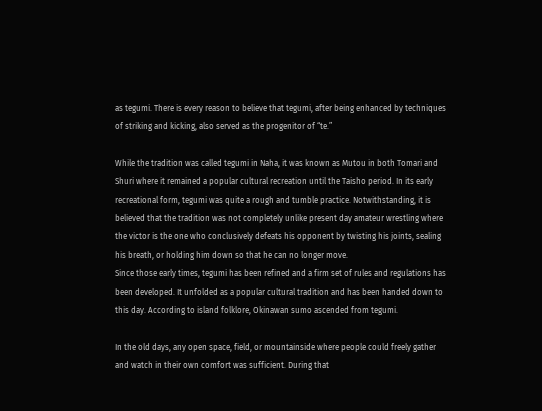as tegumi. There is every reason to believe that tegumi, after being enhanced by techniques of striking and kicking, also served as the progenitor of “te.”

While the tradition was called tegumi in Naha, it was known as Mutou in both Tomari and Shuri where it remained a popular cultural recreation until the Taisho period. In its early recreational form, tegumi was quite a rough and tumble practice. Notwithstanding, it is believed that the tradition was not completely unlike present day amateur wrestling where the victor is the one who conclusively defeats his opponent by twisting his joints, sealing his breath, or holding him down so that he can no longer move.
Since those early times, tegumi has been refined and a firm set of rules and regulations has been developed. It unfolded as a popular cultural tradition and has been handed down to this day. According to island folklore, Okinawan sumo ascended from tegumi.

In the old days, any open space, field, or mountainside where people could freely gather and watch in their own comfort was sufficient. During that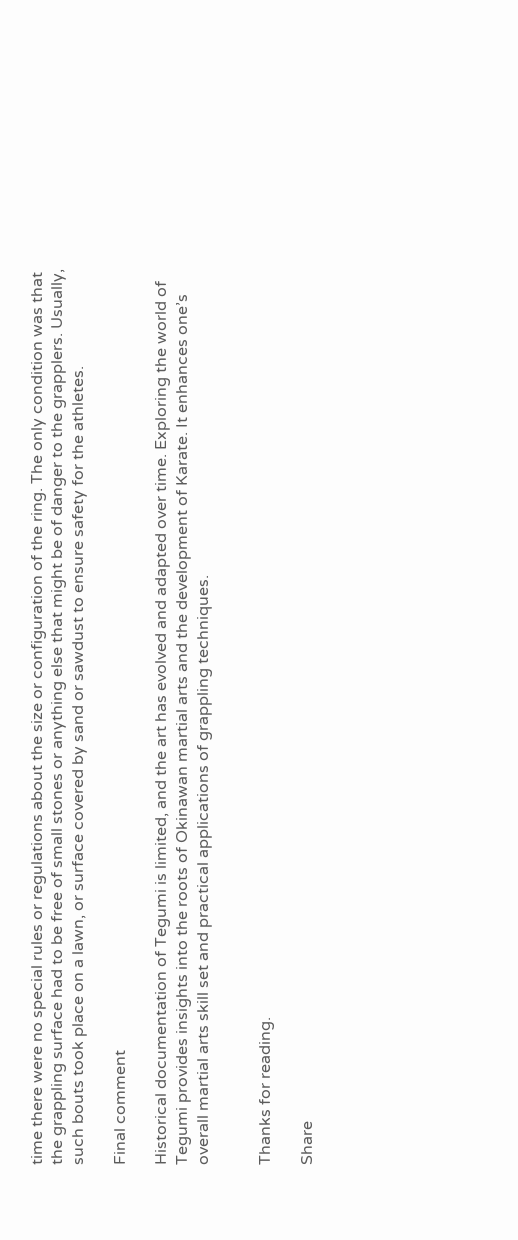time there were no special rules or regulations about the size or configuration of the ring. The only condition was that the grappling surface had to be free of small stones or anything else that might be of danger to the grapplers. Usually, such bouts took place on a lawn, or surface covered by sand or sawdust to ensure safety for the athletes.

Final comment

Historical documentation of Tegumi is limited, and the art has evolved and adapted over time. Exploring the world of Tegumi provides insights into the roots of Okinawan martial arts and the development of Karate. It enhances one’s overall martial arts skill set and practical applications of grappling techniques.


Thanks for reading.

Share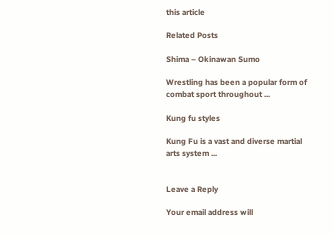this article

Related Posts

Shima – Okinawan Sumo

Wrestling has been a popular form of combat sport throughout ...

Kung fu styles

Kung Fu is a vast and diverse martial arts system ...


Leave a Reply

Your email address will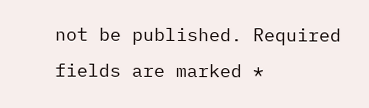not be published. Required fields are marked *